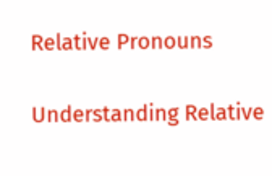Relative Pronouns

Understanding Relative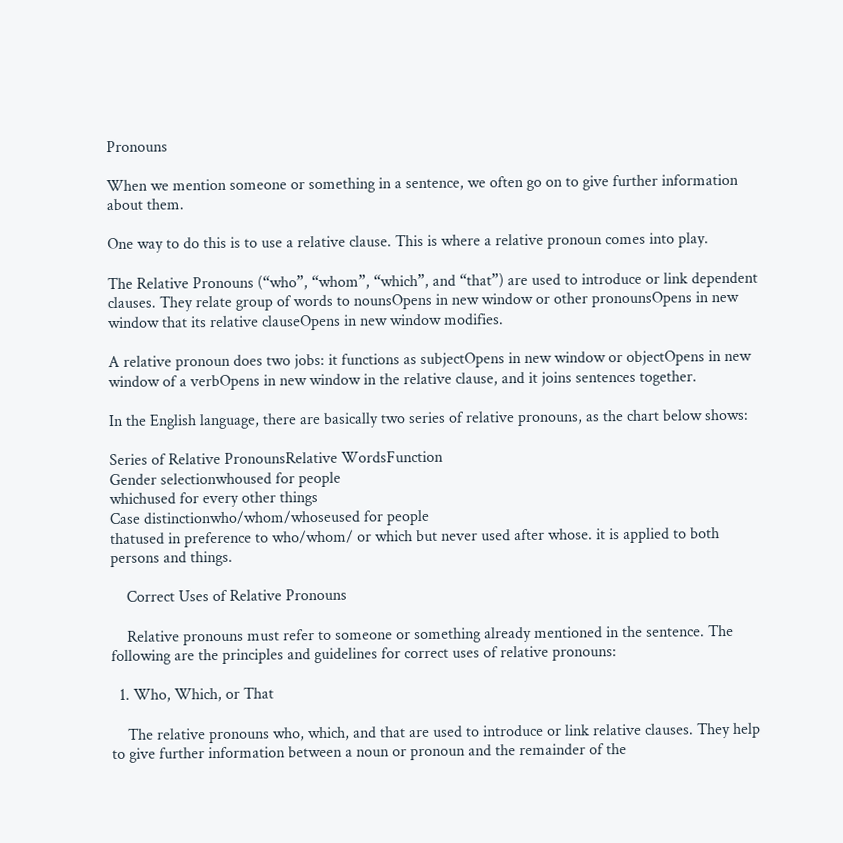Pronouns

When we mention someone or something in a sentence, we often go on to give further information about them.

One way to do this is to use a relative clause. This is where a relative pronoun comes into play.

The Relative Pronouns (“who”, “whom”, “which”, and “that”) are used to introduce or link dependent clauses. They relate group of words to nounsOpens in new window or other pronounsOpens in new window that its relative clauseOpens in new window modifies.

A relative pronoun does two jobs: it functions as subjectOpens in new window or objectOpens in new window of a verbOpens in new window in the relative clause, and it joins sentences together.

In the English language, there are basically two series of relative pronouns, as the chart below shows:

Series of Relative PronounsRelative WordsFunction
Gender selectionwhoused for people
whichused for every other things
Case distinctionwho/whom/whoseused for people
thatused in preference to who/whom/ or which but never used after whose. it is applied to both persons and things.

    Correct Uses of Relative Pronouns

    Relative pronouns must refer to someone or something already mentioned in the sentence. The following are the principles and guidelines for correct uses of relative pronouns:

  1. Who, Which, or That

    The relative pronouns who, which, and that are used to introduce or link relative clauses. They help to give further information between a noun or pronoun and the remainder of the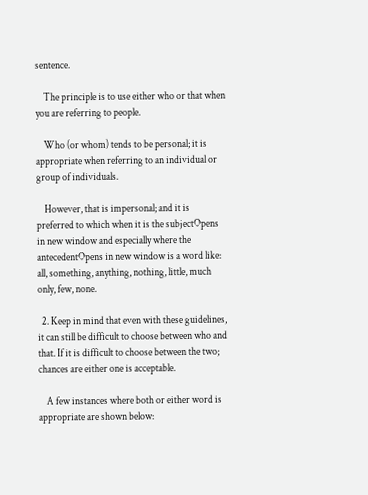sentence.

    The principle is to use either who or that when you are referring to people.

    Who (or whom) tends to be personal; it is appropriate when referring to an individual or group of individuals.

    However, that is impersonal; and it is preferred to which when it is the subjectOpens in new window and especially where the antecedentOpens in new window is a word like: all, something, anything, nothing, little, much only, few, none.

  2. Keep in mind that even with these guidelines, it can still be difficult to choose between who and that. If it is difficult to choose between the two; chances are either one is acceptable.

    A few instances where both or either word is appropriate are shown below: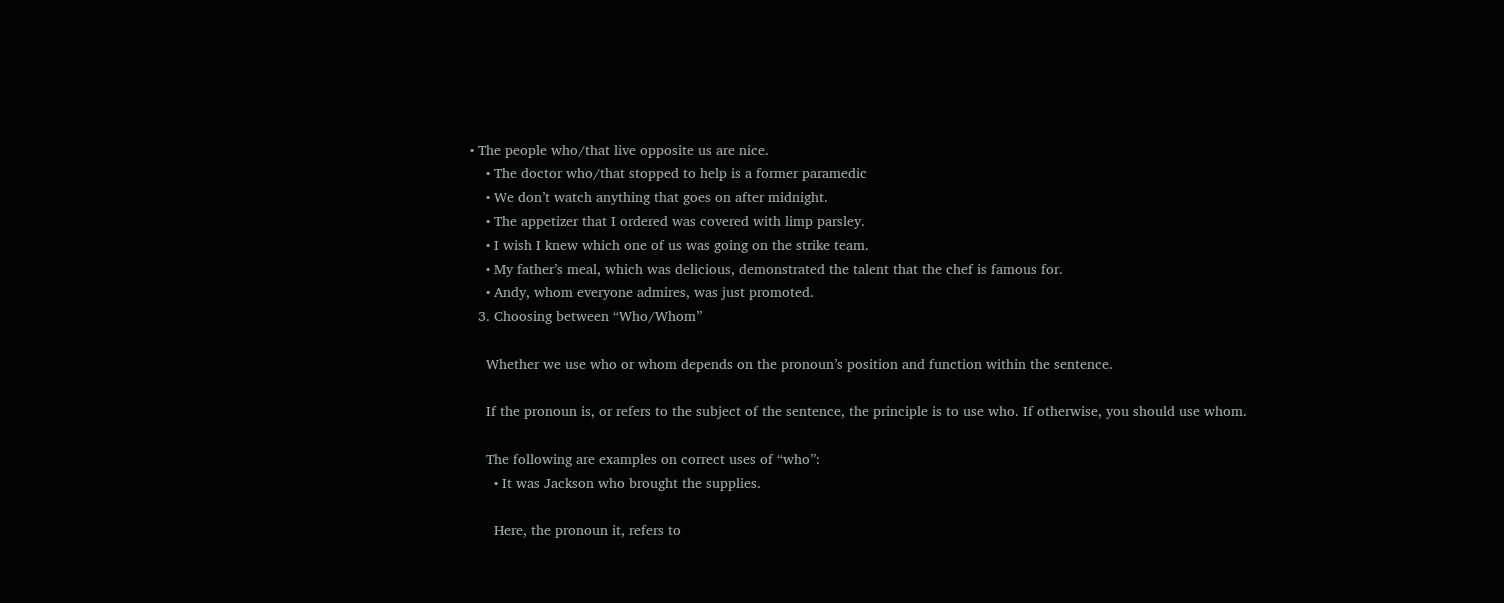• The people who/that live opposite us are nice.
    • The doctor who/that stopped to help is a former paramedic
    • We don’t watch anything that goes on after midnight.
    • The appetizer that I ordered was covered with limp parsley.
    • I wish I knew which one of us was going on the strike team.
    • My father’s meal, which was delicious, demonstrated the talent that the chef is famous for.
    • Andy, whom everyone admires, was just promoted.
  3. Choosing between “Who/Whom”

    Whether we use who or whom depends on the pronoun’s position and function within the sentence.

    If the pronoun is, or refers to the subject of the sentence, the principle is to use who. If otherwise, you should use whom.

    The following are examples on correct uses of “who”:
      • It was Jackson who brought the supplies.

      Here, the pronoun it, refers to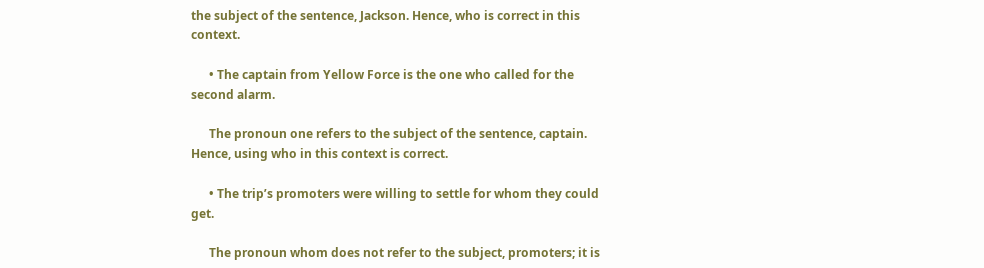the subject of the sentence, Jackson. Hence, who is correct in this context.

      • The captain from Yellow Force is the one who called for the second alarm.

      The pronoun one refers to the subject of the sentence, captain. Hence, using who in this context is correct.

      • The trip’s promoters were willing to settle for whom they could get.

      The pronoun whom does not refer to the subject, promoters; it is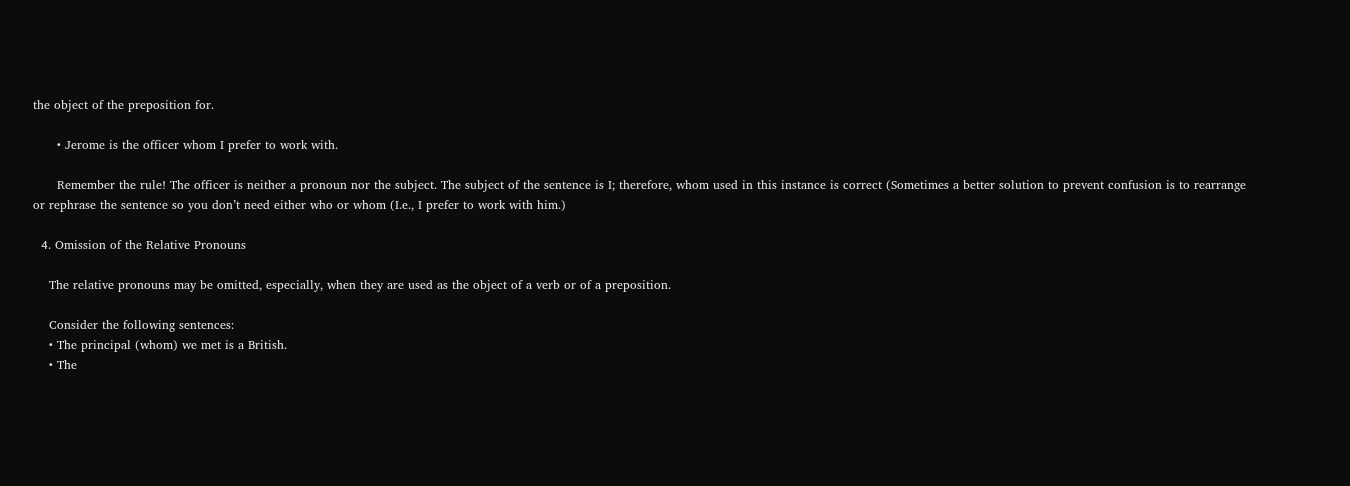the object of the preposition for.

      • Jerome is the officer whom I prefer to work with.

      Remember the rule! The officer is neither a pronoun nor the subject. The subject of the sentence is I; therefore, whom used in this instance is correct (Sometimes a better solution to prevent confusion is to rearrange or rephrase the sentence so you don’t need either who or whom (I.e., I prefer to work with him.)

  4. Omission of the Relative Pronouns

    The relative pronouns may be omitted, especially, when they are used as the object of a verb or of a preposition.

    Consider the following sentences:
    • The principal (whom) we met is a British.
    • The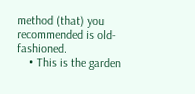method (that) you recommended is old-fashioned.
    • This is the garden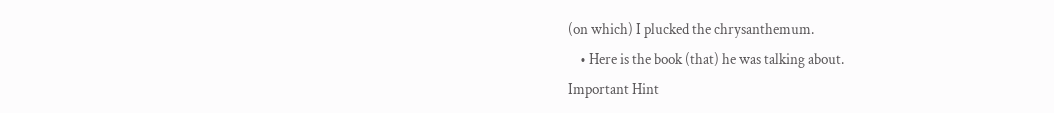(on which) I plucked the chrysanthemum.
    • Here is the book (that) he was talking about.
Important Hint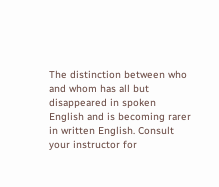The distinction between who and whom has all but disappeared in spoken English and is becoming rarer in written English. Consult your instructor for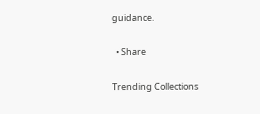guidance.

  • Share

Trending Collections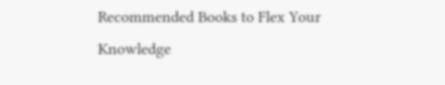Recommended Books to Flex Your Knowledge